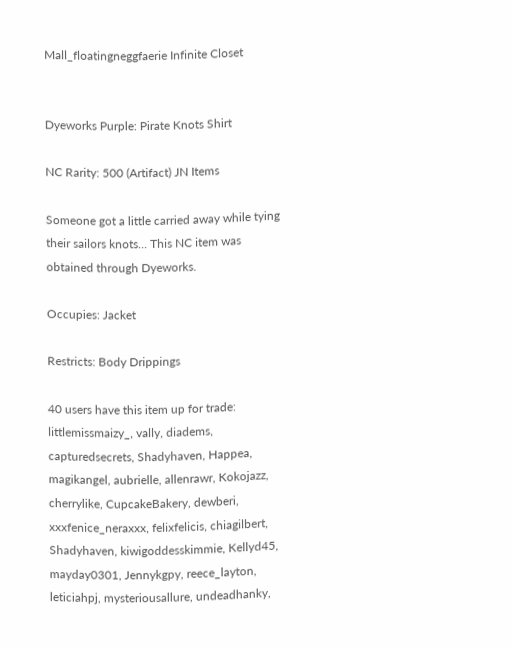Mall_floatingneggfaerie Infinite Closet


Dyeworks Purple: Pirate Knots Shirt

NC Rarity: 500 (Artifact) JN Items

Someone got a little carried away while tying their sailors knots... This NC item was obtained through Dyeworks.

Occupies: Jacket

Restricts: Body Drippings

40 users have this item up for trade: littlemissmaizy_, vally, diadems, capturedsecrets, Shadyhaven, Happea, magikangel, aubrielle, allenrawr, Kokojazz, cherrylike, CupcakeBakery, dewberi, xxxfenice_neraxxx, felixfelicis, chiagilbert, Shadyhaven, kiwigoddesskimmie, Kellyd45, mayday0301, Jennykgpy, reece_layton, leticiahpj, mysteriousallure, undeadhanky,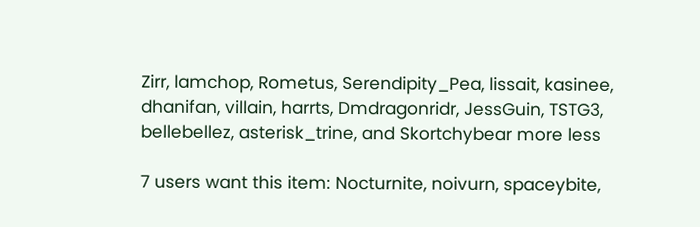Zirr, lamchop, Rometus, Serendipity_Pea, lissait, kasinee, dhanifan, villain, harrts, Dmdragonridr, JessGuin, TSTG3, bellebellez, asterisk_trine, and Skortchybear more less

7 users want this item: Nocturnite, noivurn, spaceybite,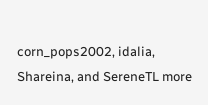corn_pops2002, idalia, Shareina, and SereneTL more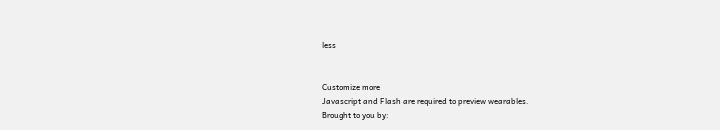less


Customize more
Javascript and Flash are required to preview wearables.
Brought to you by: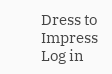Dress to Impress
Log in